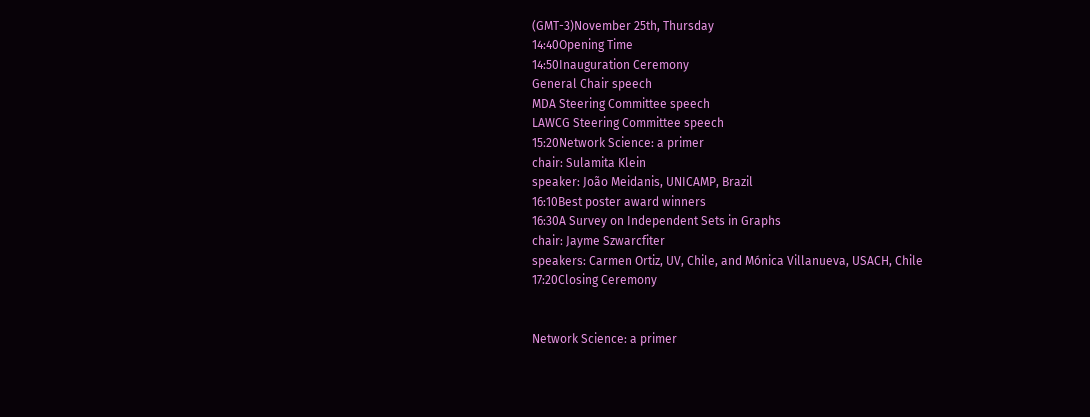(GMT-3)November 25th, Thursday
14:40Opening Time
14:50Inauguration Ceremony
General Chair speech
MDA Steering Committee speech
LAWCG Steering Committee speech
15:20Network Science: a primer
chair: Sulamita Klein
speaker: João Meidanis, UNICAMP, Brazil
16:10Best poster award winners
16:30A Survey on Independent Sets in Graphs
chair: Jayme Szwarcfiter
speakers: Carmen Ortiz, UV, Chile, and Mónica Villanueva, USACH, Chile
17:20Closing Ceremony


Network Science: a primer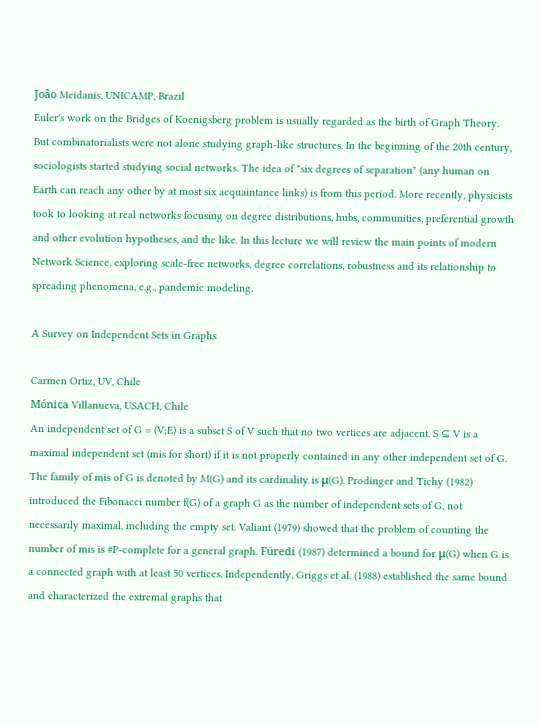João Meidanis, UNICAMP, Brazil
Euler's work on the Bridges of Koenigsberg problem is usually regarded as the birth of Graph Theory. But combinatorialists were not alone studying graph-like structures. In the beginning of the 20th century, sociologists started studying social networks. The idea of "six degrees of separation" (any human on Earth can reach any other by at most six acquaintance links) is from this period. More recently, physicists took to looking at real networks focusing on degree distributions, hubs, communities, preferential growth and other evolution hypotheses, and the like. In this lecture we will review the main points of modern Network Science, exploring scale-free networks, degree correlations, robustness and its relationship to spreading phenomena, e.g., pandemic modeling.

A Survey on Independent Sets in Graphs

Carmen Ortiz, UV, Chile
Mónica Villanueva, USACH, Chile
An independent set of G = (V;E) is a subset S of V such that no two vertices are adjacent. S ⊆ V is a maximal independent set (mis for short) if it is not properly contained in any other independent set of G. The family of mis of G is denoted by M(G) and its cardinality is μ(G). Prodinger and Tichy (1982) introduced the Fibonacci number f(G) of a graph G as the number of independent sets of G, not necessarily maximal, including the empty set. Valiant (1979) showed that the problem of counting the number of mis is #P-complete for a general graph. Füredi (1987) determined a bound for μ(G) when G is a connected graph with at least 50 vertices. Independently, Griggs et al. (1988) established the same bound and characterized the extremal graphs that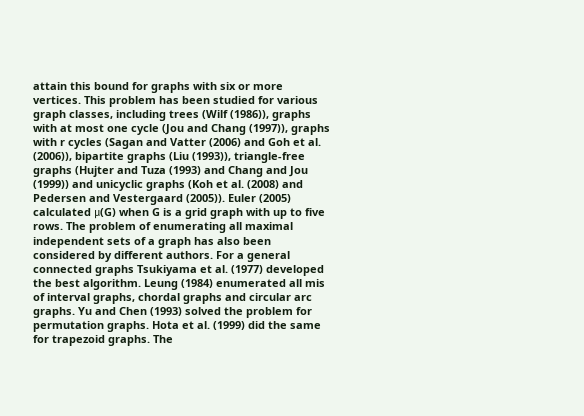attain this bound for graphs with six or more vertices. This problem has been studied for various graph classes, including trees (Wilf (1986)), graphs with at most one cycle (Jou and Chang (1997)), graphs with r cycles (Sagan and Vatter (2006) and Goh et al. (2006)), bipartite graphs (Liu (1993)), triangle-free graphs (Hujter and Tuza (1993) and Chang and Jou (1999)) and unicyclic graphs (Koh et al. (2008) and Pedersen and Vestergaard (2005)). Euler (2005) calculated μ(G) when G is a grid graph with up to five rows. The problem of enumerating all maximal independent sets of a graph has also been considered by different authors. For a general connected graphs Tsukiyama et al. (1977) developed the best algorithm. Leung (1984) enumerated all mis of interval graphs, chordal graphs and circular arc graphs. Yu and Chen (1993) solved the problem for permutation graphs. Hota et al. (1999) did the same for trapezoid graphs. The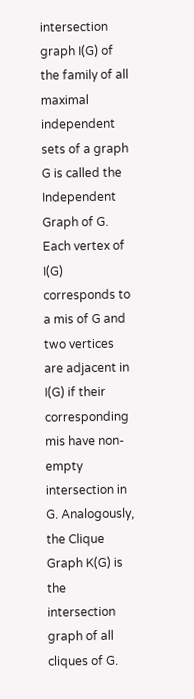intersection graph I(G) of the family of all maximal independent sets of a graph G is called the Independent Graph of G. Each vertex of I(G) corresponds to a mis of G and two vertices are adjacent in I(G) if their corresponding mis have non-empty intersection in G. Analogously, the Clique Graph K(G) is the intersection graph of all cliques of G.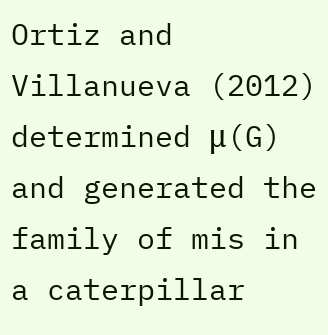Ortiz and Villanueva (2012) determined μ(G) and generated the family of mis in a caterpillar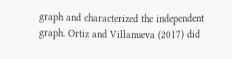graph and characterized the independent graph. Ortiz and Villanueva (2017) did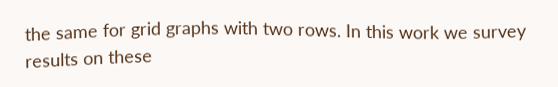the same for grid graphs with two rows. In this work we survey results on these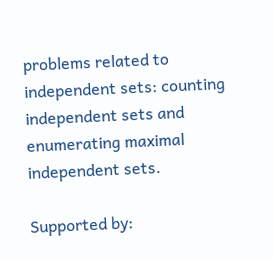problems related to independent sets: counting independent sets and enumerating maximal independent sets.

Supported by: